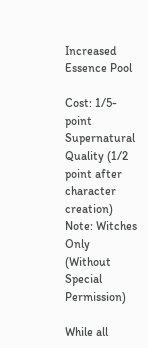Increased Essence Pool

Cost: 1/5-point Supernatural Quality (1/2 point after character creation)
Note: Witches Only (Without Special Permission)

While all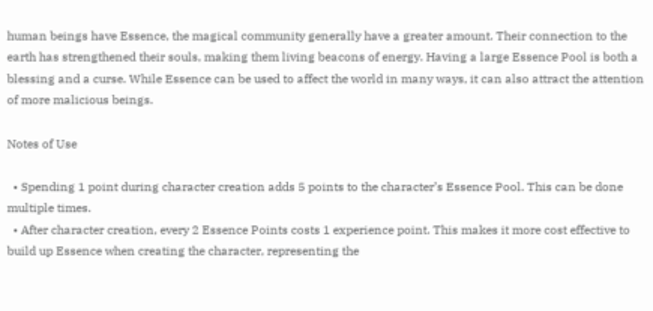human beings have Essence, the magical community generally have a greater amount. Their connection to the earth has strengthened their souls, making them living beacons of energy. Having a large Essence Pool is both a blessing and a curse. While Essence can be used to affect the world in many ways, it can also attract the attention of more malicious beings.

Notes of Use

  • Spending 1 point during character creation adds 5 points to the character’s Essence Pool. This can be done multiple times.
  • After character creation, every 2 Essence Points costs 1 experience point. This makes it more cost effective to build up Essence when creating the character, representing the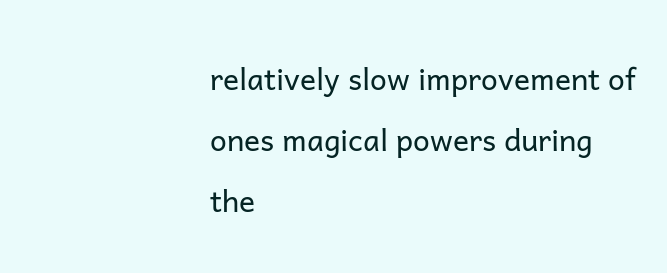relatively slow improvement of ones magical powers during the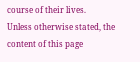course of their lives.
Unless otherwise stated, the content of this page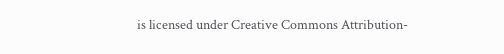is licensed under Creative Commons Attribution-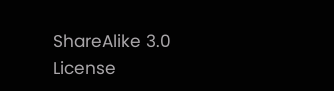ShareAlike 3.0 License